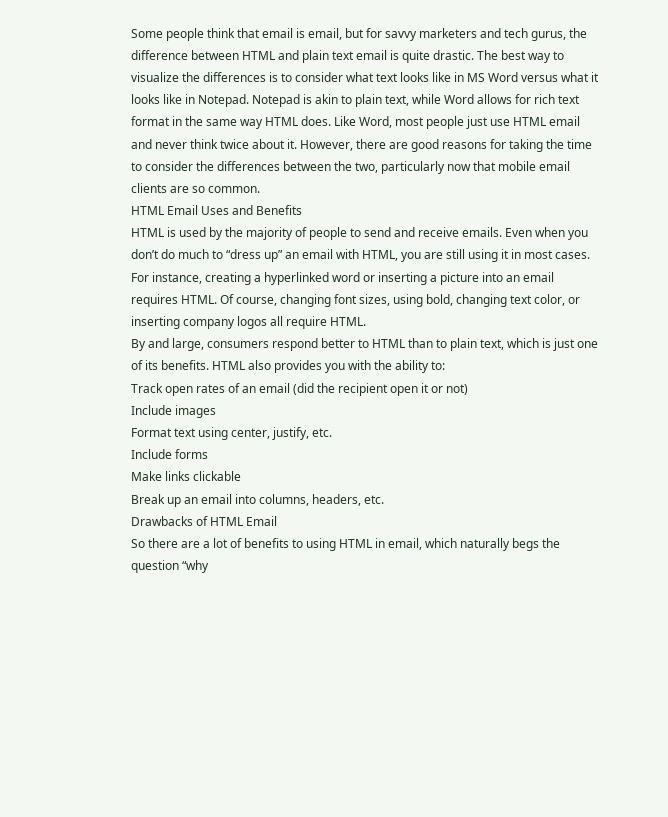Some people think that email is email, but for savvy marketers and tech gurus, the difference between HTML and plain text email is quite drastic. The best way to visualize the differences is to consider what text looks like in MS Word versus what it looks like in Notepad. Notepad is akin to plain text, while Word allows for rich text format in the same way HTML does. Like Word, most people just use HTML email and never think twice about it. However, there are good reasons for taking the time to consider the differences between the two, particularly now that mobile email clients are so common.
HTML Email Uses and Benefits
HTML is used by the majority of people to send and receive emails. Even when you don’t do much to “dress up” an email with HTML, you are still using it in most cases. For instance, creating a hyperlinked word or inserting a picture into an email requires HTML. Of course, changing font sizes, using bold, changing text color, or inserting company logos all require HTML.
By and large, consumers respond better to HTML than to plain text, which is just one of its benefits. HTML also provides you with the ability to:
Track open rates of an email (did the recipient open it or not)
Include images
Format text using center, justify, etc.
Include forms
Make links clickable
Break up an email into columns, headers, etc.
Drawbacks of HTML Email
So there are a lot of benefits to using HTML in email, which naturally begs the question “why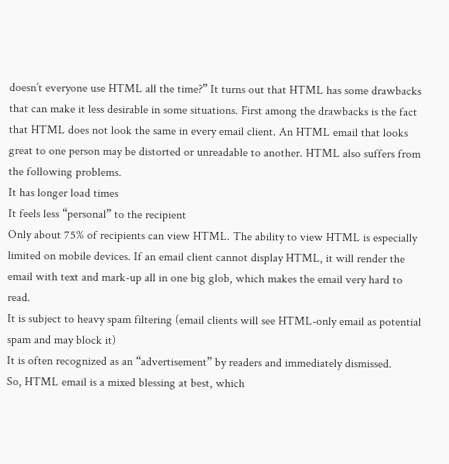doesn’t everyone use HTML all the time?” It turns out that HTML has some drawbacks that can make it less desirable in some situations. First among the drawbacks is the fact that HTML does not look the same in every email client. An HTML email that looks great to one person may be distorted or unreadable to another. HTML also suffers from the following problems.
It has longer load times
It feels less “personal” to the recipient
Only about 75% of recipients can view HTML. The ability to view HTML is especially limited on mobile devices. If an email client cannot display HTML, it will render the email with text and mark-up all in one big glob, which makes the email very hard to read.
It is subject to heavy spam filtering (email clients will see HTML-only email as potential spam and may block it)
It is often recognized as an “advertisement” by readers and immediately dismissed.
So, HTML email is a mixed blessing at best, which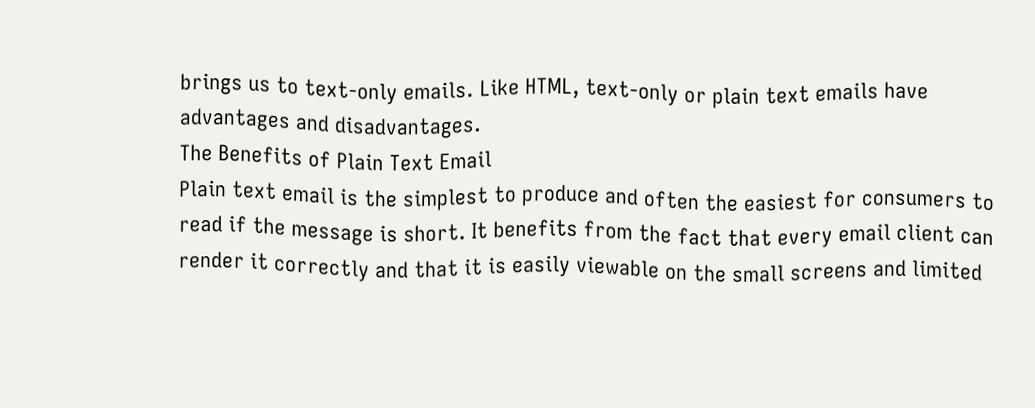brings us to text-only emails. Like HTML, text-only or plain text emails have advantages and disadvantages.
The Benefits of Plain Text Email
Plain text email is the simplest to produce and often the easiest for consumers to read if the message is short. It benefits from the fact that every email client can render it correctly and that it is easily viewable on the small screens and limited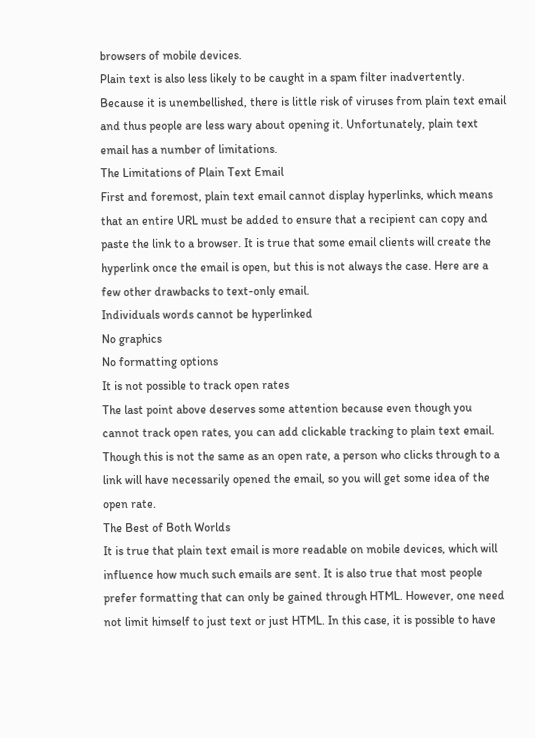browsers of mobile devices.
Plain text is also less likely to be caught in a spam filter inadvertently. Because it is unembellished, there is little risk of viruses from plain text email and thus people are less wary about opening it. Unfortunately, plain text email has a number of limitations.
The Limitations of Plain Text Email
First and foremost, plain text email cannot display hyperlinks, which means that an entire URL must be added to ensure that a recipient can copy and paste the link to a browser. It is true that some email clients will create the hyperlink once the email is open, but this is not always the case. Here are a few other drawbacks to text-only email.
Individuals words cannot be hyperlinked
No graphics
No formatting options
It is not possible to track open rates
The last point above deserves some attention because even though you cannot track open rates, you can add clickable tracking to plain text email. Though this is not the same as an open rate, a person who clicks through to a link will have necessarily opened the email, so you will get some idea of the open rate.
The Best of Both Worlds
It is true that plain text email is more readable on mobile devices, which will influence how much such emails are sent. It is also true that most people prefer formatting that can only be gained through HTML. However, one need not limit himself to just text or just HTML. In this case, it is possible to have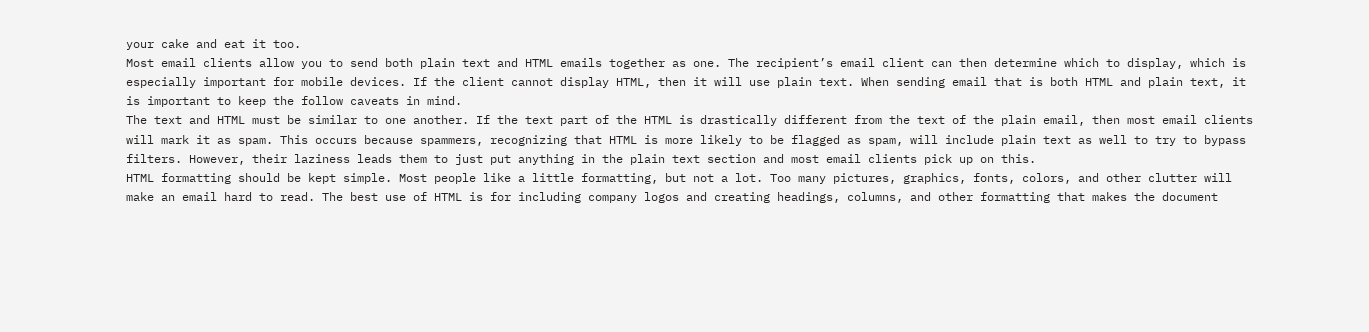your cake and eat it too.
Most email clients allow you to send both plain text and HTML emails together as one. The recipient’s email client can then determine which to display, which is especially important for mobile devices. If the client cannot display HTML, then it will use plain text. When sending email that is both HTML and plain text, it is important to keep the follow caveats in mind.
The text and HTML must be similar to one another. If the text part of the HTML is drastically different from the text of the plain email, then most email clients will mark it as spam. This occurs because spammers, recognizing that HTML is more likely to be flagged as spam, will include plain text as well to try to bypass filters. However, their laziness leads them to just put anything in the plain text section and most email clients pick up on this.
HTML formatting should be kept simple. Most people like a little formatting, but not a lot. Too many pictures, graphics, fonts, colors, and other clutter will make an email hard to read. The best use of HTML is for including company logos and creating headings, columns, and other formatting that makes the document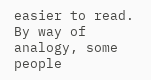easier to read. By way of analogy, some people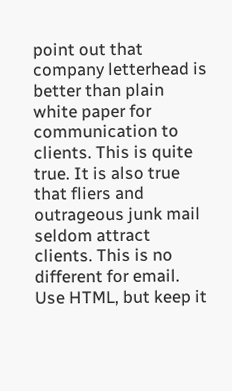point out that company letterhead is better than plain white paper for communication to clients. This is quite true. It is also true that fliers and outrageous junk mail seldom attract clients. This is no different for email. Use HTML, but keep it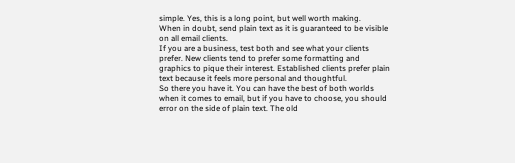simple. Yes, this is a long point, but well worth making.
When in doubt, send plain text as it is guaranteed to be visible on all email clients.
If you are a business, test both and see what your clients prefer. New clients tend to prefer some formatting and graphics to pique their interest. Established clients prefer plain text because it feels more personal and thoughtful.
So there you have it. You can have the best of both worlds when it comes to email, but if you have to choose, you should error on the side of plain text. The old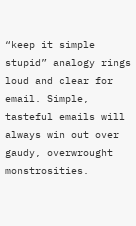“keep it simple stupid” analogy rings loud and clear for email. Simple, tasteful emails will always win out over gaudy, overwrought monstrosities.